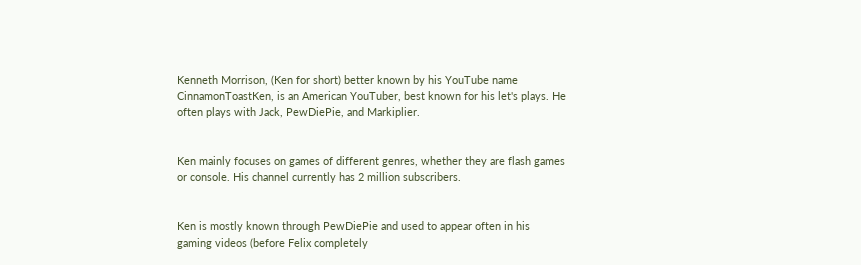Kenneth Morrison, (Ken for short) better known by his YouTube name CinnamonToastKen, is an American YouTuber, best known for his let's plays. He often plays with Jack, PewDiePie, and Markiplier.


Ken mainly focuses on games of different genres, whether they are flash games or console. His channel currently has 2 million subscribers.


Ken is mostly known through PewDiePie and used to appear often in his gaming videos (before Felix completely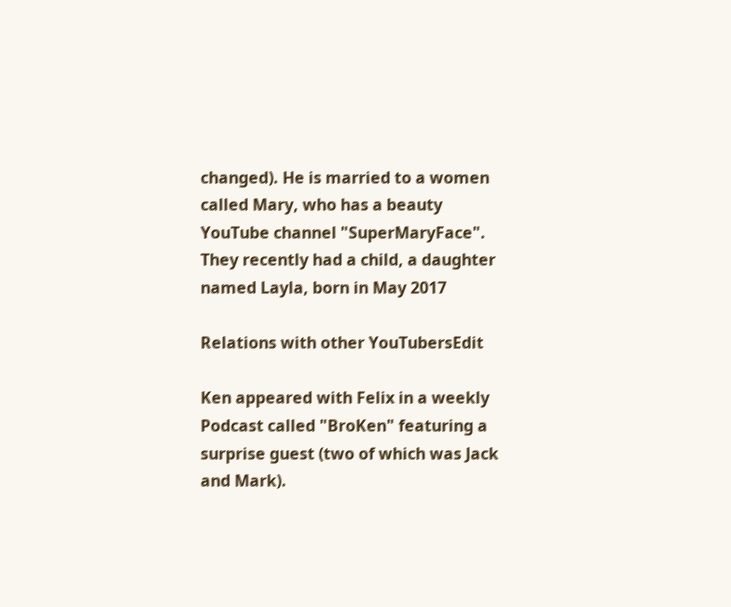changed). He is married to a women called Mary, who has a beauty YouTube channel "SuperMaryFace". They recently had a child, a daughter named Layla, born in May 2017

Relations with other YouTubersEdit

Ken appeared with Felix in a weekly Podcast called "BroKen" featuring a surprise guest (two of which was Jack and Mark).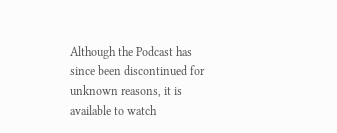Although the Podcast has since been discontinued for unknown reasons, it is available to watch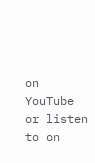on YouTube or listen to on